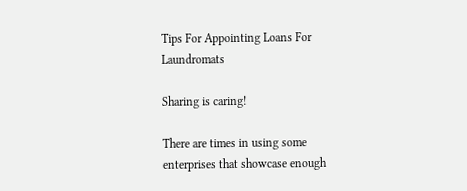Tips For Appointing Loans For Laundromats

Sharing is caring!

There are times in using some enterprises that showcase enough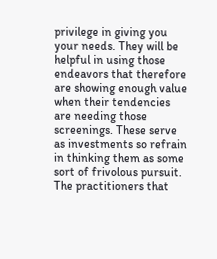privilege in giving you your needs. They will be helpful in using those endeavors that therefore are showing enough value when their tendencies are needing those screenings. These serve as investments so refrain in thinking them as some sort of frivolous pursuit. The practitioners that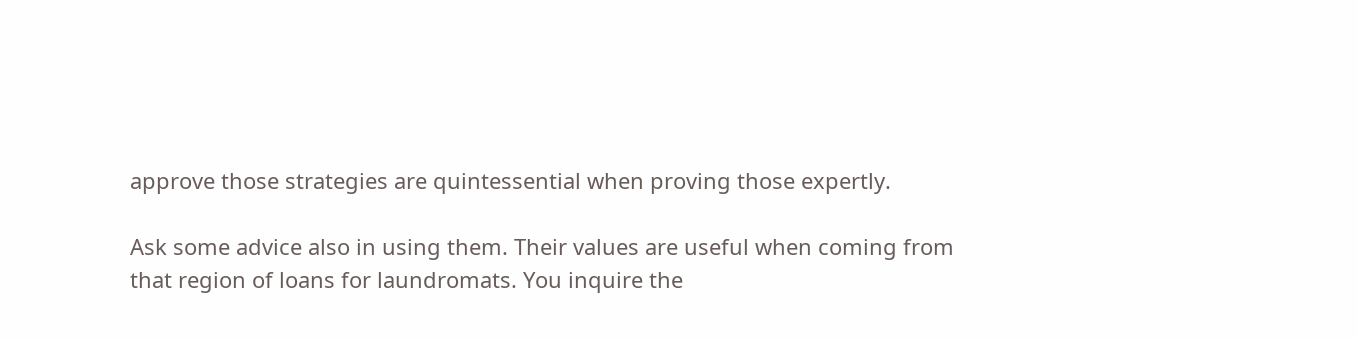approve those strategies are quintessential when proving those expertly.

Ask some advice also in using them. Their values are useful when coming from that region of loans for laundromats. You inquire the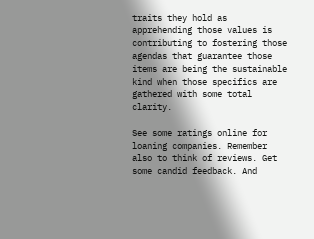traits they hold as apprehending those values is contributing to fostering those agendas that guarantee those items are being the sustainable kind when those specifics are gathered with some total clarity.

See some ratings online for loaning companies. Remember also to think of reviews. Get some candid feedback. And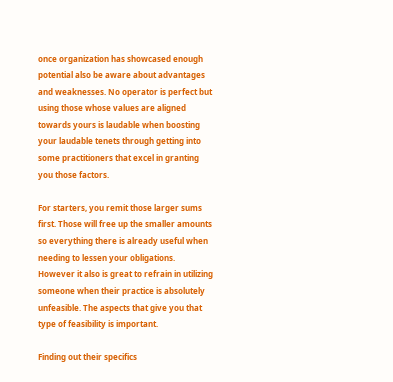once organization has showcased enough potential also be aware about advantages and weaknesses. No operator is perfect but using those whose values are aligned towards yours is laudable when boosting your laudable tenets through getting into some practitioners that excel in granting you those factors.

For starters, you remit those larger sums first. Those will free up the smaller amounts so everything there is already useful when needing to lessen your obligations. However it also is great to refrain in utilizing someone when their practice is absolutely unfeasible. The aspects that give you that type of feasibility is important.

Finding out their specifics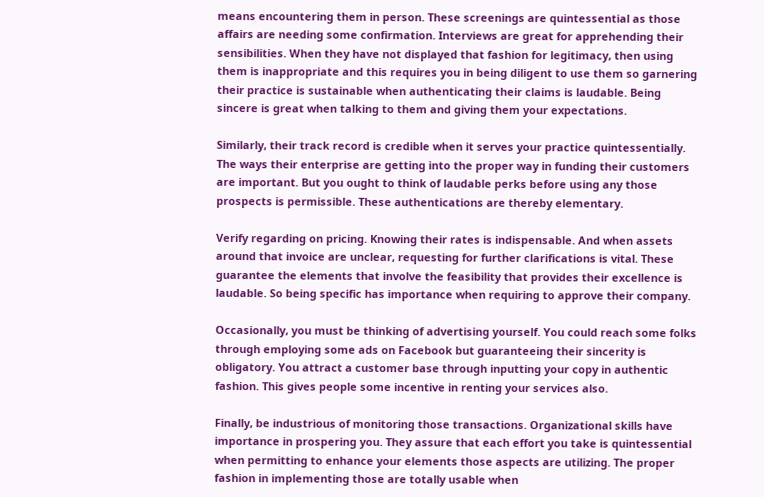means encountering them in person. These screenings are quintessential as those affairs are needing some confirmation. Interviews are great for apprehending their sensibilities. When they have not displayed that fashion for legitimacy, then using them is inappropriate and this requires you in being diligent to use them so garnering their practice is sustainable when authenticating their claims is laudable. Being sincere is great when talking to them and giving them your expectations.

Similarly, their track record is credible when it serves your practice quintessentially. The ways their enterprise are getting into the proper way in funding their customers are important. But you ought to think of laudable perks before using any those prospects is permissible. These authentications are thereby elementary.

Verify regarding on pricing. Knowing their rates is indispensable. And when assets around that invoice are unclear, requesting for further clarifications is vital. These guarantee the elements that involve the feasibility that provides their excellence is laudable. So being specific has importance when requiring to approve their company.

Occasionally, you must be thinking of advertising yourself. You could reach some folks through employing some ads on Facebook but guaranteeing their sincerity is obligatory. You attract a customer base through inputting your copy in authentic fashion. This gives people some incentive in renting your services also.

Finally, be industrious of monitoring those transactions. Organizational skills have importance in prospering you. They assure that each effort you take is quintessential when permitting to enhance your elements those aspects are utilizing. The proper fashion in implementing those are totally usable when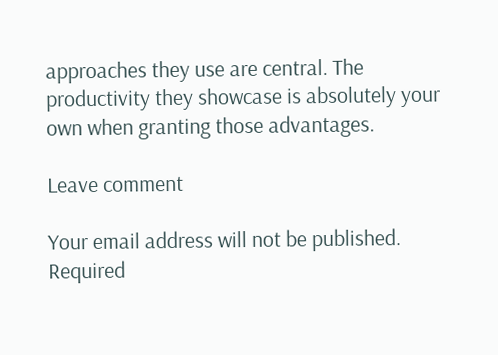approaches they use are central. The productivity they showcase is absolutely your own when granting those advantages.

Leave comment

Your email address will not be published. Required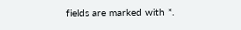fields are marked with *.